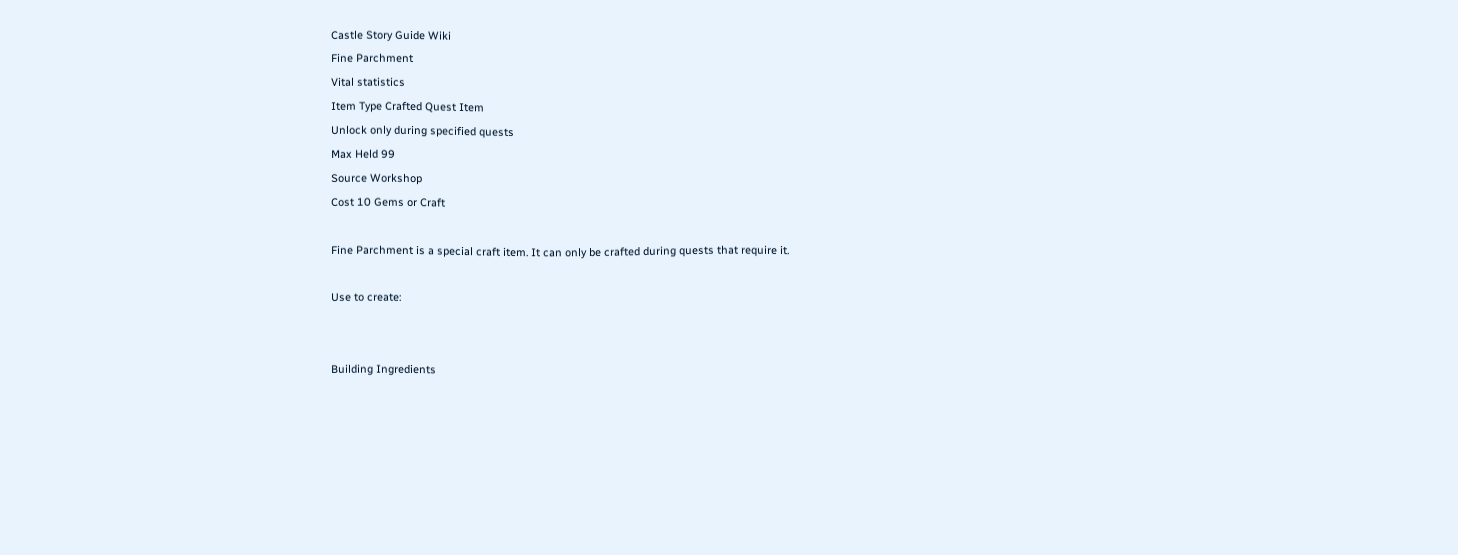Castle Story Guide Wiki
Fine Parchment
Vital statistics
Item Type Crafted Quest Item
Unlock only during specified quests
Max Held 99
Source Workshop
Cost 10 Gems or Craft

Fine Parchment is a special craft item. It can only be crafted during quests that require it.

Use to create:


Building Ingredients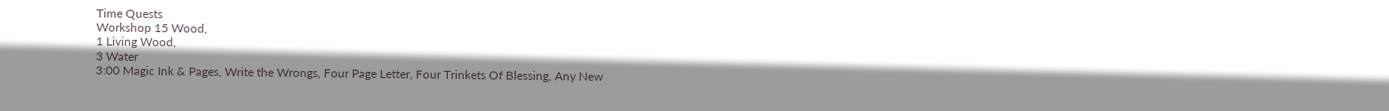Time Quests
Workshop 15 Wood,
1 Living Wood,
3 Water
3:00 Magic Ink & Pages, Write the Wrongs, Four Page Letter, Four Trinkets Of Blessing, Any New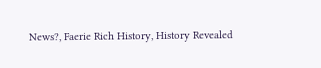News?, Faerie Rich History, History Revealed